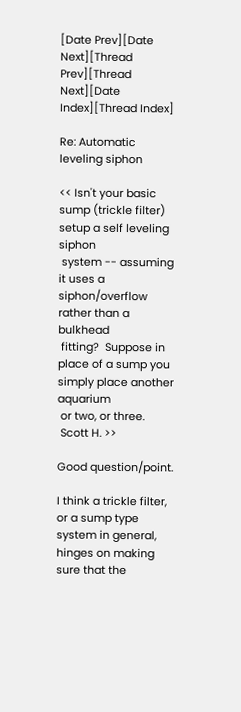[Date Prev][Date Next][Thread Prev][Thread Next][Date Index][Thread Index]

Re: Automatic leveling siphon

<< Isn't your basic sump (trickle filter) setup a self leveling siphon
 system -- assuming it uses a siphon/overflow rather than a bulkhead
 fitting?  Suppose in place of a sump you simply place another aquarium
 or two, or three.
 Scott H. >>

Good question/point.

I think a trickle filter, or a sump type system in general, hinges on making
sure that the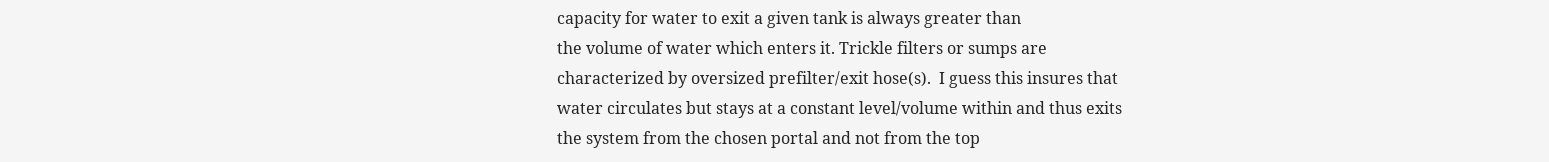capacity for water to exit a given tank is always greater than
the volume of water which enters it. Trickle filters or sumps are
characterized by oversized prefilter/exit hose(s).  I guess this insures that
water circulates but stays at a constant level/volume within and thus exits
the system from the chosen portal and not from the top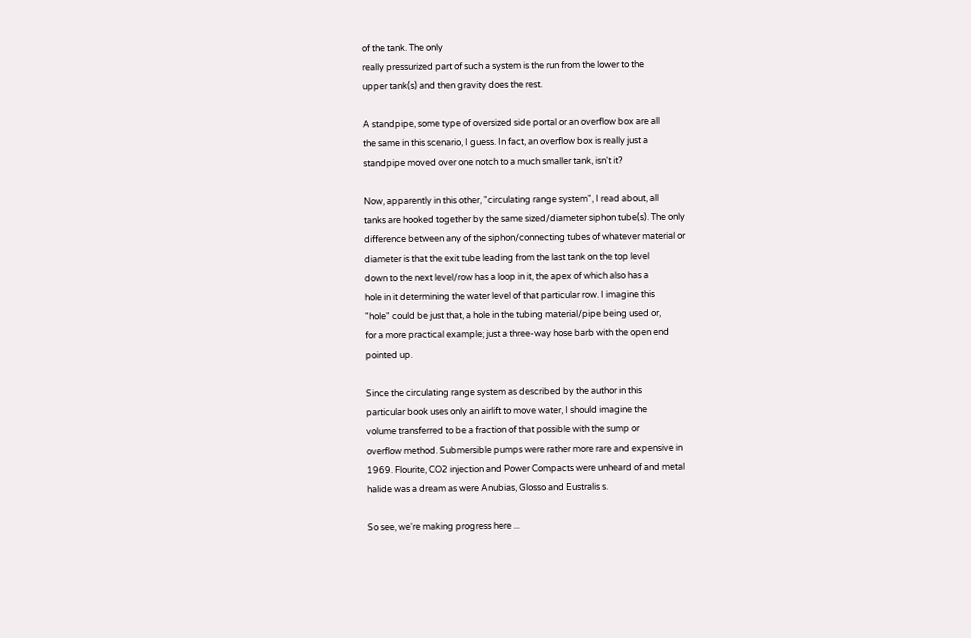of the tank. The only
really pressurized part of such a system is the run from the lower to the
upper tank(s) and then gravity does the rest.

A standpipe, some type of oversized side portal or an overflow box are all
the same in this scenario, I guess. In fact, an overflow box is really just a
standpipe moved over one notch to a much smaller tank, isn't it?

Now, apparently in this other, "circulating range system", I read about, all
tanks are hooked together by the same sized/diameter siphon tube(s). The only
difference between any of the siphon/connecting tubes of whatever material or
diameter is that the exit tube leading from the last tank on the top level
down to the next level/row has a loop in it, the apex of which also has a
hole in it determining the water level of that particular row. I imagine this
"hole" could be just that, a hole in the tubing material/pipe being used or,
for a more practical example; just a three-way hose barb with the open end
pointed up.

Since the circulating range system as described by the author in this
particular book uses only an airlift to move water, I should imagine the
volume transferred to be a fraction of that possible with the sump or
overflow method. Submersible pumps were rather more rare and expensive in
1969. Flourite, CO2 injection and Power Compacts were unheard of and metal
halide was a dream as were Anubias, Glosso and Eustralis s.

So see, we're making progress here ...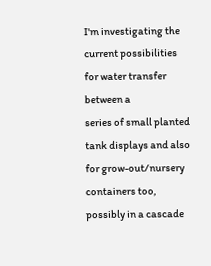I'm investigating the current possibilities for water transfer between a
series of small planted tank displays and also for grow-out/nursery
containers too, possibly in a cascade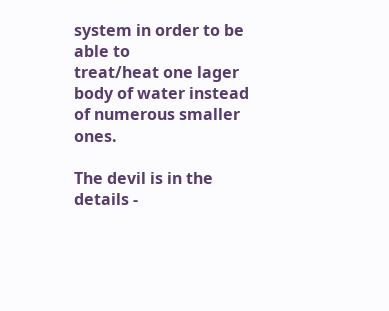system in order to be able to
treat/heat one lager body of water instead of numerous smaller ones.

The devil is in the details -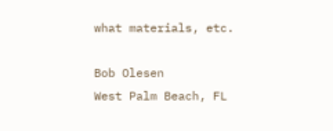what materials, etc.

Bob Olesen
West Palm Beach, FL